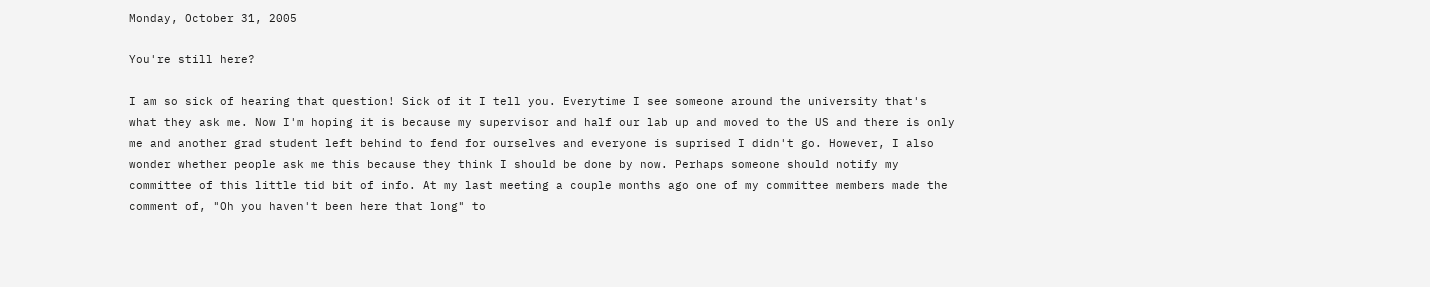Monday, October 31, 2005

You're still here?

I am so sick of hearing that question! Sick of it I tell you. Everytime I see someone around the university that's what they ask me. Now I'm hoping it is because my supervisor and half our lab up and moved to the US and there is only me and another grad student left behind to fend for ourselves and everyone is suprised I didn't go. However, I also wonder whether people ask me this because they think I should be done by now. Perhaps someone should notify my committee of this little tid bit of info. At my last meeting a couple months ago one of my committee members made the comment of, "Oh you haven't been here that long" to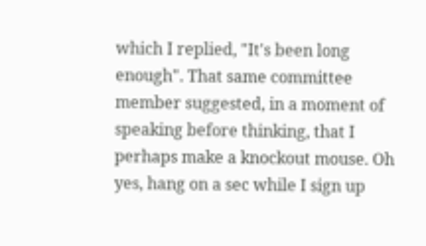which I replied, "It's been long enough". That same committee member suggested, in a moment of speaking before thinking, that I perhaps make a knockout mouse. Oh yes, hang on a sec while I sign up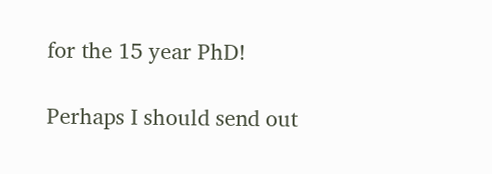for the 15 year PhD!

Perhaps I should send out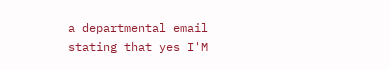a departmental email stating that yes I'M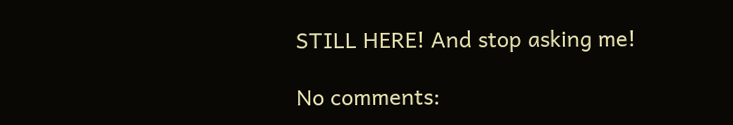STILL HERE! And stop asking me!

No comments: